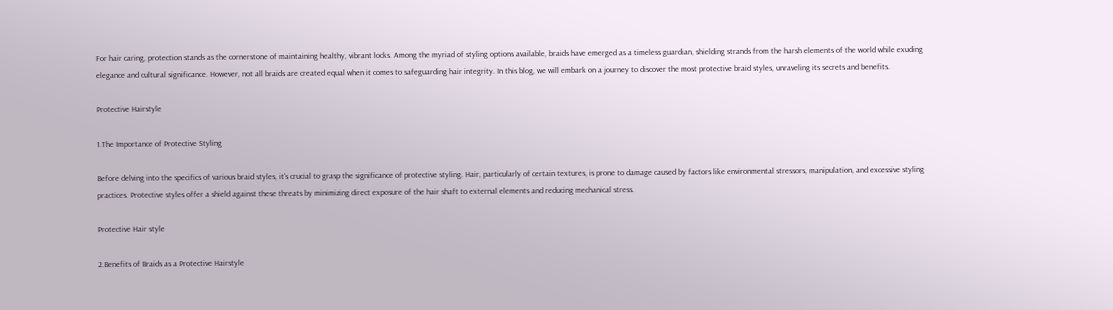For hair caring, protection stands as the cornerstone of maintaining healthy, vibrant locks. Among the myriad of styling options available, braids have emerged as a timeless guardian, shielding strands from the harsh elements of the world while exuding elegance and cultural significance. However, not all braids are created equal when it comes to safeguarding hair integrity. In this blog, we will embark on a journey to discover the most protective braid styles, unraveling its secrets and benefits.

Protective Hairstyle

1.The Importance of Protective Styling

Before delving into the specifics of various braid styles, it's crucial to grasp the significance of protective styling. Hair, particularly of certain textures, is prone to damage caused by factors like environmental stressors, manipulation, and excessive styling practices. Protective styles offer a shield against these threats by minimizing direct exposure of the hair shaft to external elements and reducing mechanical stress.

Protective Hair style

2.Benefits of Braids as a Protective Hairstyle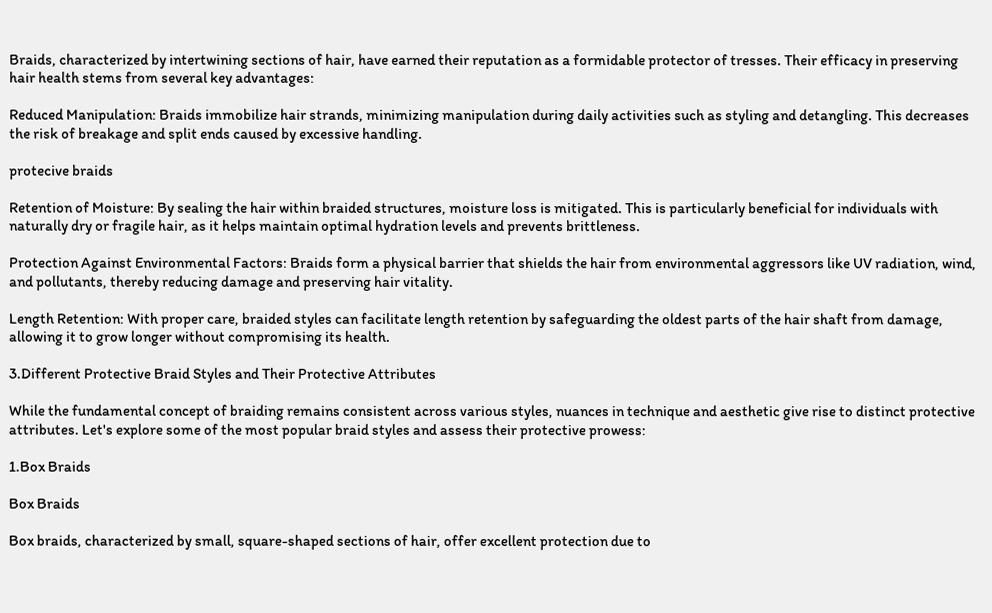Braids, characterized by intertwining sections of hair, have earned their reputation as a formidable protector of tresses. Their efficacy in preserving hair health stems from several key advantages:

Reduced Manipulation: Braids immobilize hair strands, minimizing manipulation during daily activities such as styling and detangling. This decreases the risk of breakage and split ends caused by excessive handling.

protecive braids

Retention of Moisture: By sealing the hair within braided structures, moisture loss is mitigated. This is particularly beneficial for individuals with naturally dry or fragile hair, as it helps maintain optimal hydration levels and prevents brittleness.

Protection Against Environmental Factors: Braids form a physical barrier that shields the hair from environmental aggressors like UV radiation, wind, and pollutants, thereby reducing damage and preserving hair vitality.

Length Retention: With proper care, braided styles can facilitate length retention by safeguarding the oldest parts of the hair shaft from damage, allowing it to grow longer without compromising its health.

3.Different Protective Braid Styles and Their Protective Attributes

While the fundamental concept of braiding remains consistent across various styles, nuances in technique and aesthetic give rise to distinct protective attributes. Let's explore some of the most popular braid styles and assess their protective prowess:

1.Box Braids

Box Braids

Box braids, characterized by small, square-shaped sections of hair, offer excellent protection due to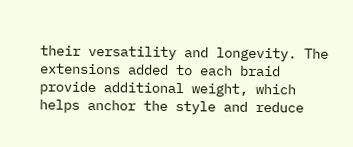their versatility and longevity. The extensions added to each braid provide additional weight, which helps anchor the style and reduce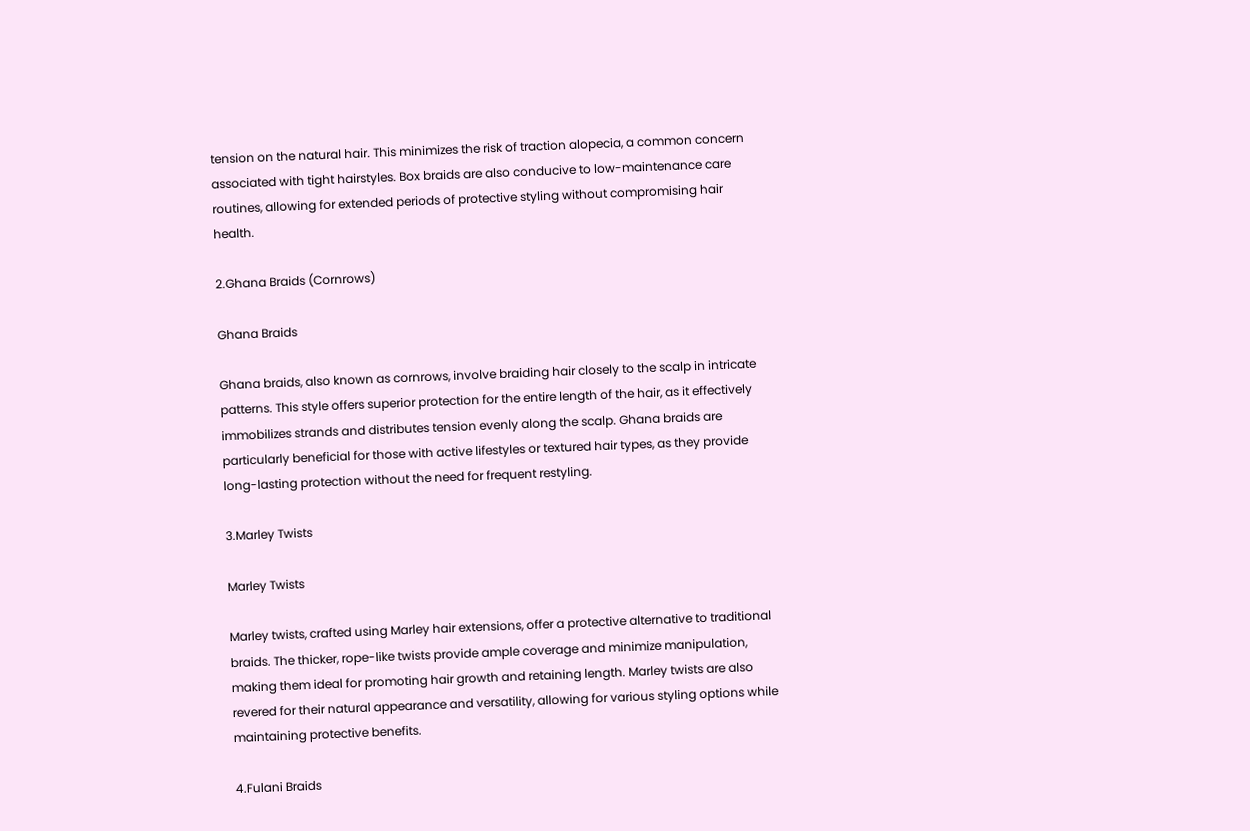tension on the natural hair. This minimizes the risk of traction alopecia, a common concern associated with tight hairstyles. Box braids are also conducive to low-maintenance care routines, allowing for extended periods of protective styling without compromising hair health.

2.Ghana Braids (Cornrows)

Ghana Braids

Ghana braids, also known as cornrows, involve braiding hair closely to the scalp in intricate patterns. This style offers superior protection for the entire length of the hair, as it effectively immobilizes strands and distributes tension evenly along the scalp. Ghana braids are particularly beneficial for those with active lifestyles or textured hair types, as they provide long-lasting protection without the need for frequent restyling.

3.Marley Twists

Marley Twists

Marley twists, crafted using Marley hair extensions, offer a protective alternative to traditional braids. The thicker, rope-like twists provide ample coverage and minimize manipulation, making them ideal for promoting hair growth and retaining length. Marley twists are also revered for their natural appearance and versatility, allowing for various styling options while maintaining protective benefits.

4.Fulani Braids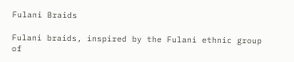Fulani Braids

Fulani braids, inspired by the Fulani ethnic group of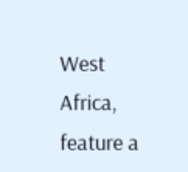West Africa, feature a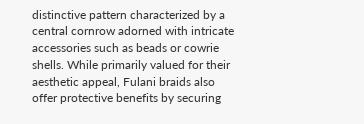distinctive pattern characterized by a central cornrow adorned with intricate accessories such as beads or cowrie shells. While primarily valued for their aesthetic appeal, Fulani braids also offer protective benefits by securing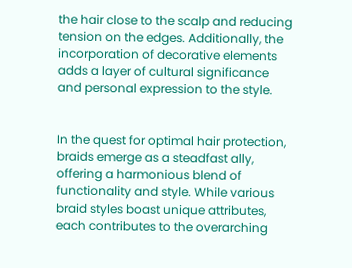the hair close to the scalp and reducing tension on the edges. Additionally, the incorporation of decorative elements adds a layer of cultural significance and personal expression to the style.


In the quest for optimal hair protection, braids emerge as a steadfast ally, offering a harmonious blend of functionality and style. While various braid styles boast unique attributes, each contributes to the overarching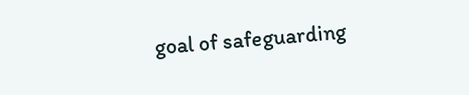goal of safeguarding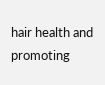hair health and promoting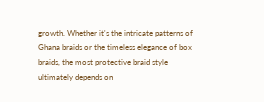growth. Whether it's the intricate patterns of Ghana braids or the timeless elegance of box braids, the most protective braid style ultimately depends on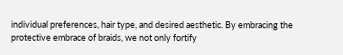individual preferences, hair type, and desired aesthetic. By embracing the protective embrace of braids, we not only fortify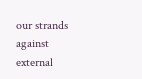our strands against external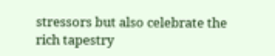stressors but also celebrate the rich tapestry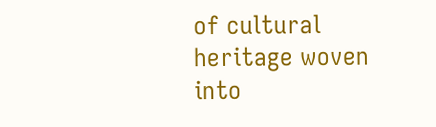of cultural heritage woven into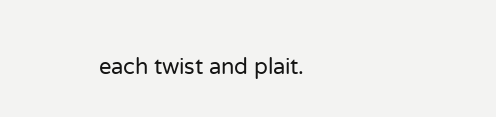each twist and plait.